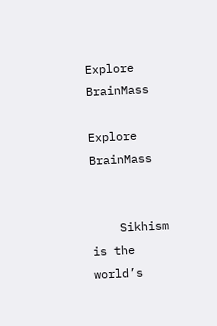Explore BrainMass

Explore BrainMass


    Sikhism is the world’s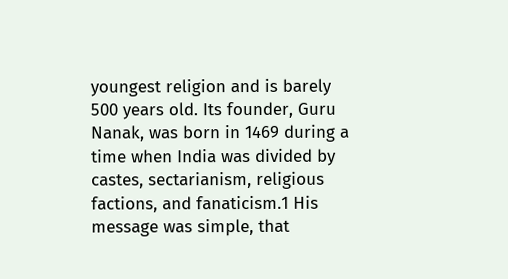youngest religion and is barely 500 years old. Its founder, Guru Nanak, was born in 1469 during a time when India was divided by castes, sectarianism, religious factions, and fanaticism.1 His message was simple, that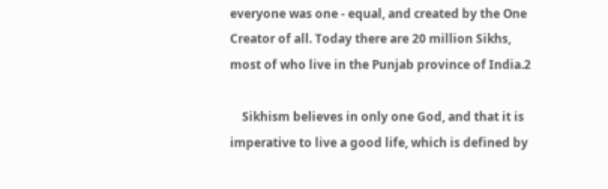everyone was one - equal, and created by the One Creator of all. Today there are 20 million Sikhs, most of who live in the Punjab province of India.2

    Sikhism believes in only one God, and that it is imperative to live a good life, which is defined by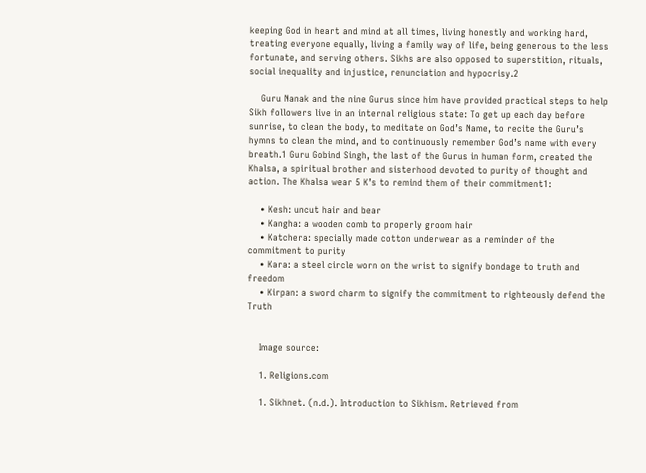keeping God in heart and mind at all times, living honestly and working hard, treating everyone equally, living a family way of life, being generous to the less fortunate, and serving others. Sikhs are also opposed to superstition, rituals, social inequality and injustice, renunciation and hypocrisy.2

    Guru Nanak and the nine Gurus since him have provided practical steps to help Sikh followers live in an internal religious state: To get up each day before sunrise, to clean the body, to meditate on God’s Name, to recite the Guru’s hymns to clean the mind, and to continuously remember God’s name with every breath.1 Guru Gobind Singh, the last of the Gurus in human form, created the Khalsa, a spiritual brother and sisterhood devoted to purity of thought and action. The Khalsa wear 5 K’s to remind them of their commitment1:

    • Kesh: uncut hair and bear
    • Kangha: a wooden comb to properly groom hair
    • Katchera: specially made cotton underwear as a reminder of the commitment to purity
    • Kara: a steel circle worn on the wrist to signify bondage to truth and freedom
    • Kirpan: a sword charm to signify the commitment to righteously defend the Truth


    Image source:

    1. Religions.com

    1. Sikhnet. (n.d.). Introduction to Sikhism. Retrieved from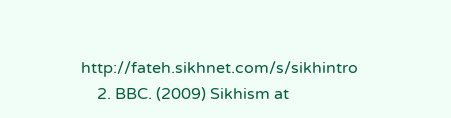http://fateh.sikhnet.com/s/sikhintro
    2. BBC. (2009) Sikhism at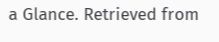a Glance. Retrieved from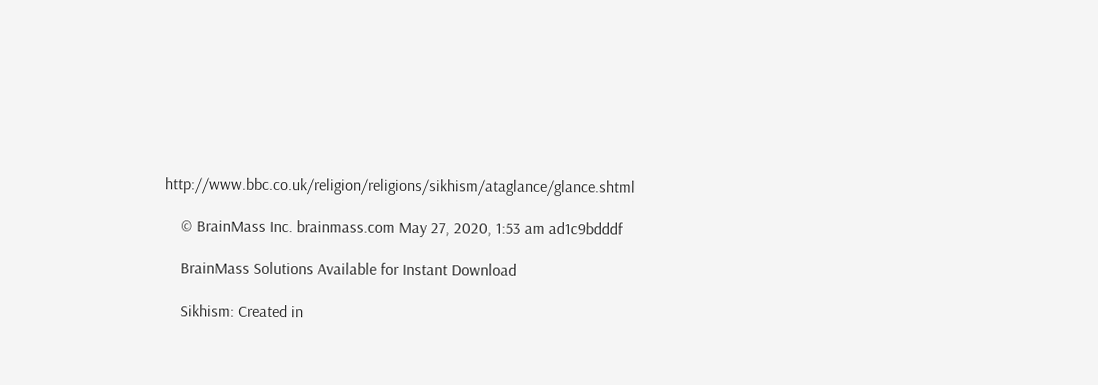http://www.bbc.co.uk/religion/religions/sikhism/ataglance/glance.shtml

    © BrainMass Inc. brainmass.com May 27, 2020, 1:53 am ad1c9bdddf

    BrainMass Solutions Available for Instant Download

    Sikhism: Created in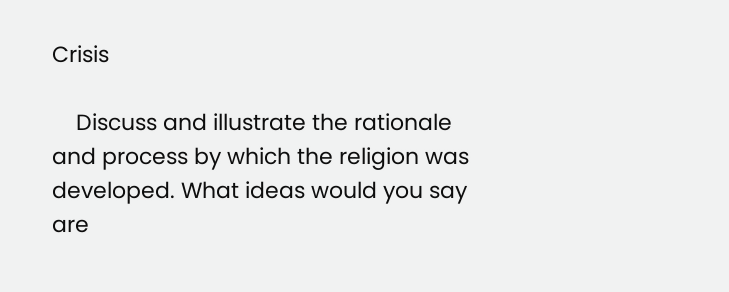Crisis

    Discuss and illustrate the rationale and process by which the religion was developed. What ideas would you say are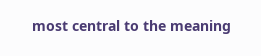most central to the meaning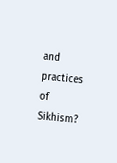and practices of Sikhism?